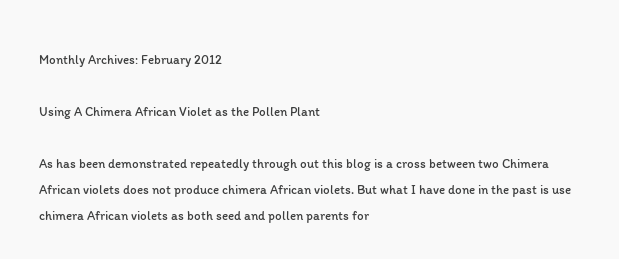Monthly Archives: February 2012

Using A Chimera African Violet as the Pollen Plant

As has been demonstrated repeatedly through out this blog is a cross between two Chimera African violets does not produce chimera African violets. But what I have done in the past is use chimera African violets as both seed and pollen parents for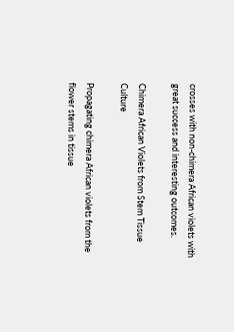crosses with non-chimera African violets with great success and interesting outcomes.

Chimera African Violets from Stem Tissue Culture

Propagating chimera African violets from the flower stems in tissue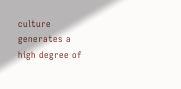culture generates a high degree of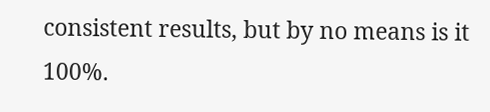consistent results, but by no means is it 100%.